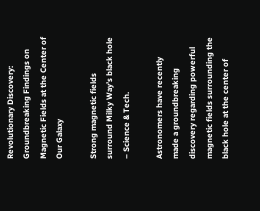Revolutionary Discovery: Groundbreaking Findings on Magnetic Fields at the Center of Our Galaxy

Strong magnetic fields surround Milky Way’s black hole – Science & Tech.

Astronomers have recently made a groundbreaking discovery regarding powerful magnetic fields surrounding the black hole at the center of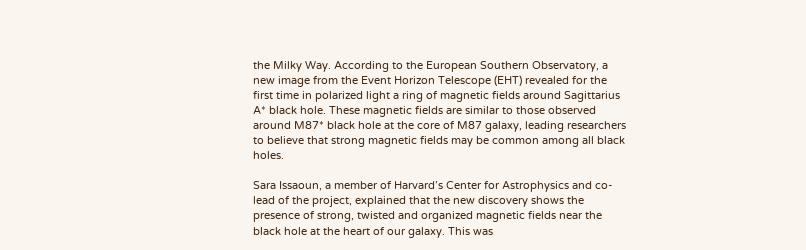the Milky Way. According to the European Southern Observatory, a new image from the Event Horizon Telescope (EHT) revealed for the first time in polarized light a ring of magnetic fields around Sagittarius A* black hole. These magnetic fields are similar to those observed around M87* black hole at the core of M87 galaxy, leading researchers to believe that strong magnetic fields may be common among all black holes.

Sara Issaoun, a member of Harvard’s Center for Astrophysics and co-lead of the project, explained that the new discovery shows the presence of strong, twisted and organized magnetic fields near the black hole at the heart of our galaxy. This was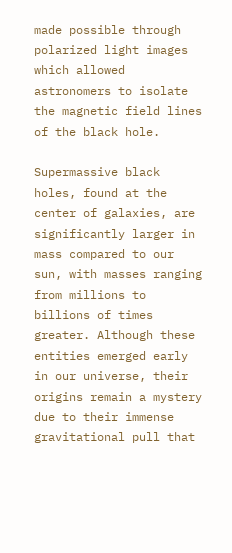made possible through polarized light images which allowed astronomers to isolate the magnetic field lines of the black hole.

Supermassive black holes, found at the center of galaxies, are significantly larger in mass compared to our sun, with masses ranging from millions to billions of times greater. Although these entities emerged early in our universe, their origins remain a mystery due to their immense gravitational pull that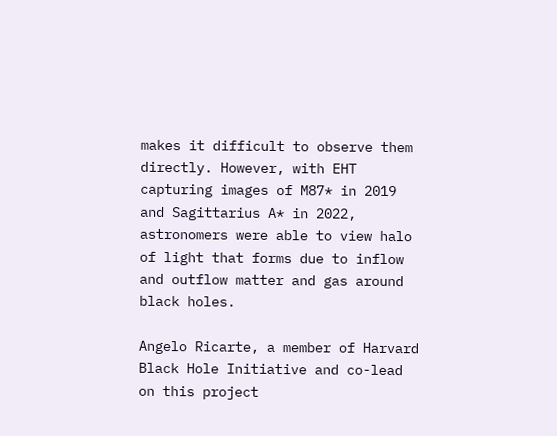makes it difficult to observe them directly. However, with EHT capturing images of M87* in 2019 and Sagittarius A* in 2022, astronomers were able to view halo of light that forms due to inflow and outflow matter and gas around black holes.

Angelo Ricarte, a member of Harvard Black Hole Initiative and co-lead on this project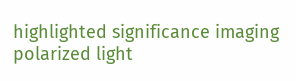highlighted significance imaging polarized light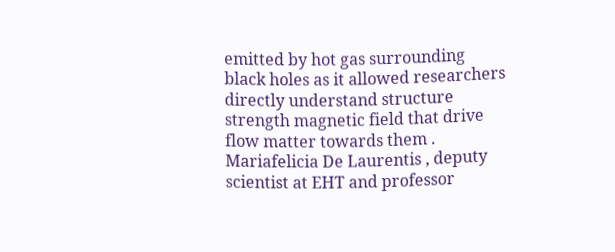emitted by hot gas surrounding black holes as it allowed researchers directly understand structure strength magnetic field that drive flow matter towards them . Mariafelicia De Laurentis , deputy scientist at EHT and professor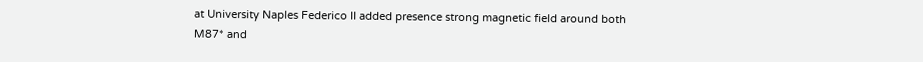at University Naples Federico II added presence strong magnetic field around both M87* and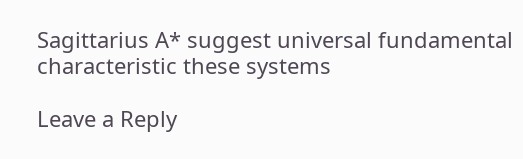Sagittarius A* suggest universal fundamental characteristic these systems

Leave a Reply